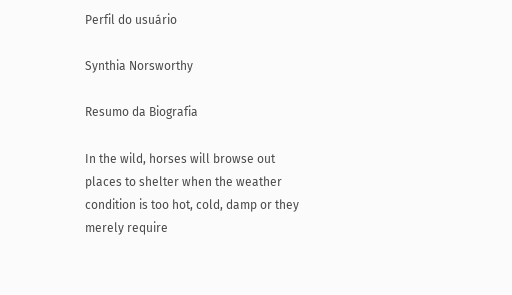Perfil do usuário

Synthia Norsworthy

Resumo da Biografia

In the wild, horses will browse out places to shelter when the weather condition is too hot, cold, damp or they merely require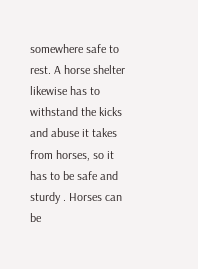somewhere safe to rest. A horse shelter likewise has to withstand the kicks and abuse it takes from horses, so it has to be safe and sturdy . Horses can be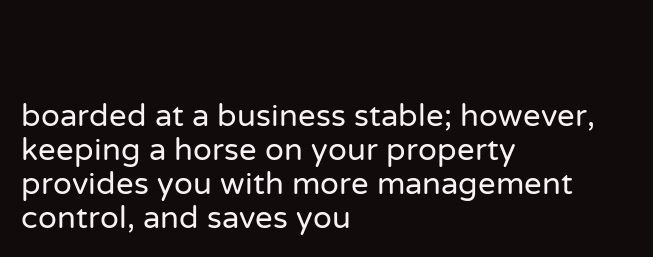boarded at a business stable; however, keeping a horse on your property provides you with more management control, and saves you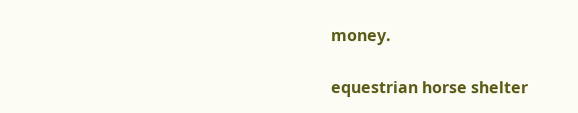money.

equestrian horse shelter